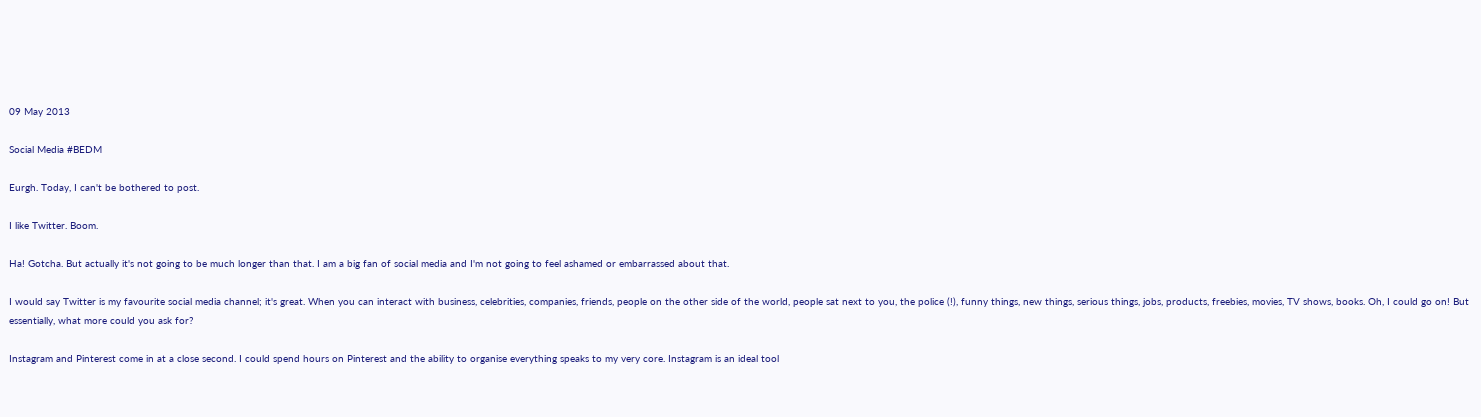09 May 2013

Social Media #BEDM

Eurgh. Today, I can't be bothered to post.

I like Twitter. Boom.

Ha! Gotcha. But actually it's not going to be much longer than that. I am a big fan of social media and I'm not going to feel ashamed or embarrassed about that.

I would say Twitter is my favourite social media channel; it's great. When you can interact with business, celebrities, companies, friends, people on the other side of the world, people sat next to you, the police (!), funny things, new things, serious things, jobs, products, freebies, movies, TV shows, books. Oh, I could go on! But essentially, what more could you ask for?

Instagram and Pinterest come in at a close second. I could spend hours on Pinterest and the ability to organise everything speaks to my very core. Instagram is an ideal tool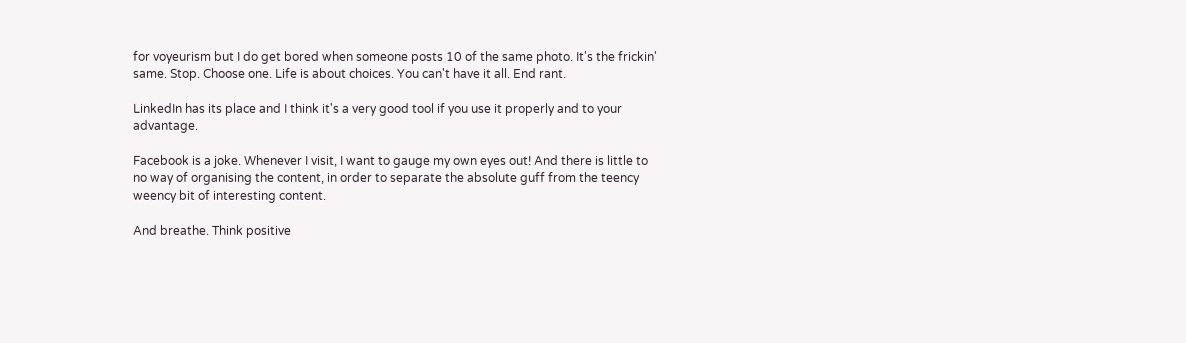for voyeurism but I do get bored when someone posts 10 of the same photo. It's the frickin' same. Stop. Choose one. Life is about choices. You can't have it all. End rant.

LinkedIn has its place and I think it's a very good tool if you use it properly and to your advantage.

Facebook is a joke. Whenever I visit, I want to gauge my own eyes out! And there is little to no way of organising the content, in order to separate the absolute guff from the teency weency bit of interesting content.

And breathe. Think positive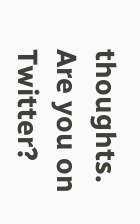thoughts. Are you on Twitter?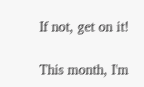If not, get on it!

This month, I'm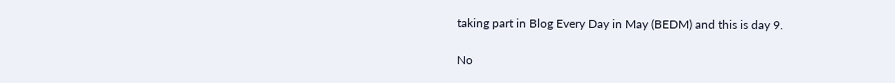taking part in Blog Every Day in May (BEDM) and this is day 9.

No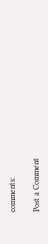comments:

Post a Comment